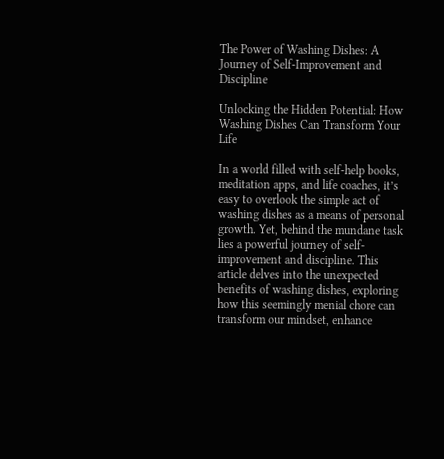The Power of Washing Dishes: A Journey of Self-Improvement and Discipline

Unlocking the Hidden Potential: How Washing Dishes Can Transform Your Life

In a world filled with self-help books, meditation apps, and life coaches, it’s easy to overlook the simple act of washing dishes as a means of personal growth. Yet, behind the mundane task lies a powerful journey of self-improvement and discipline. This article delves into the unexpected benefits of washing dishes, exploring how this seemingly menial chore can transform our mindset, enhance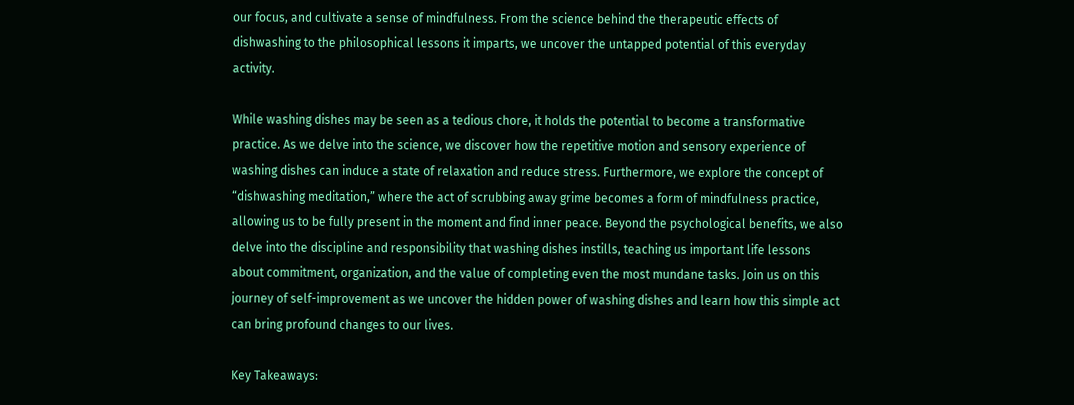our focus, and cultivate a sense of mindfulness. From the science behind the therapeutic effects of dishwashing to the philosophical lessons it imparts, we uncover the untapped potential of this everyday activity.

While washing dishes may be seen as a tedious chore, it holds the potential to become a transformative practice. As we delve into the science, we discover how the repetitive motion and sensory experience of washing dishes can induce a state of relaxation and reduce stress. Furthermore, we explore the concept of “dishwashing meditation,” where the act of scrubbing away grime becomes a form of mindfulness practice, allowing us to be fully present in the moment and find inner peace. Beyond the psychological benefits, we also delve into the discipline and responsibility that washing dishes instills, teaching us important life lessons about commitment, organization, and the value of completing even the most mundane tasks. Join us on this journey of self-improvement as we uncover the hidden power of washing dishes and learn how this simple act can bring profound changes to our lives.

Key Takeaways: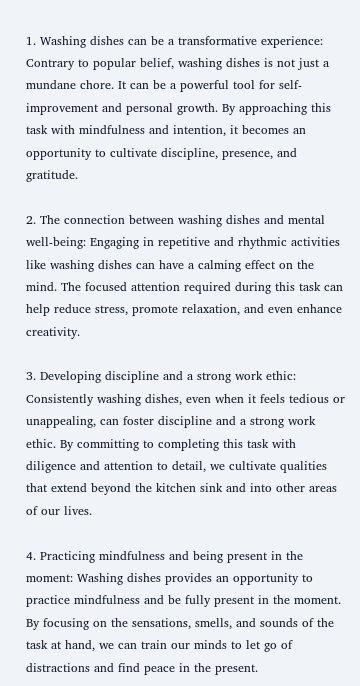1. Washing dishes can be a transformative experience: Contrary to popular belief, washing dishes is not just a mundane chore. It can be a powerful tool for self-improvement and personal growth. By approaching this task with mindfulness and intention, it becomes an opportunity to cultivate discipline, presence, and gratitude.

2. The connection between washing dishes and mental well-being: Engaging in repetitive and rhythmic activities like washing dishes can have a calming effect on the mind. The focused attention required during this task can help reduce stress, promote relaxation, and even enhance creativity.

3. Developing discipline and a strong work ethic: Consistently washing dishes, even when it feels tedious or unappealing, can foster discipline and a strong work ethic. By committing to completing this task with diligence and attention to detail, we cultivate qualities that extend beyond the kitchen sink and into other areas of our lives.

4. Practicing mindfulness and being present in the moment: Washing dishes provides an opportunity to practice mindfulness and be fully present in the moment. By focusing on the sensations, smells, and sounds of the task at hand, we can train our minds to let go of distractions and find peace in the present.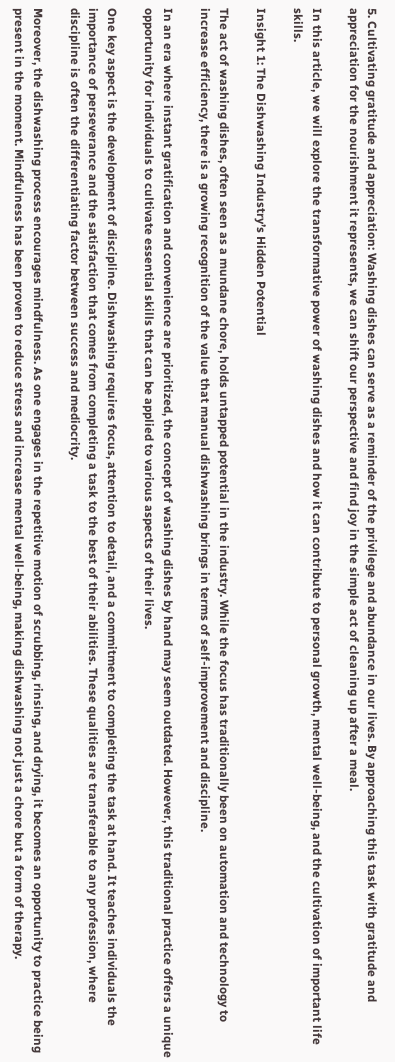5. Cultivating gratitude and appreciation: Washing dishes can serve as a reminder of the privilege and abundance in our lives. By approaching this task with gratitude and appreciation for the nourishment it represents, we can shift our perspective and find joy in the simple act of cleaning up after a meal.

In this article, we will explore the transformative power of washing dishes and how it can contribute to personal growth, mental well-being, and the cultivation of important life skills.

Insight 1: The Dishwashing Industry’s Hidden Potential

The act of washing dishes, often seen as a mundane chore, holds untapped potential in the industry. While the focus has traditionally been on automation and technology to increase efficiency, there is a growing recognition of the value that manual dishwashing brings in terms of self-improvement and discipline.

In an era where instant gratification and convenience are prioritized, the concept of washing dishes by hand may seem outdated. However, this traditional practice offers a unique opportunity for individuals to cultivate essential skills that can be applied to various aspects of their lives.

One key aspect is the development of discipline. Dishwashing requires focus, attention to detail, and a commitment to completing the task at hand. It teaches individuals the importance of perseverance and the satisfaction that comes from completing a task to the best of their abilities. These qualities are transferable to any profession, where discipline is often the differentiating factor between success and mediocrity.

Moreover, the dishwashing process encourages mindfulness. As one engages in the repetitive motion of scrubbing, rinsing, and drying, it becomes an opportunity to practice being present in the moment. Mindfulness has been proven to reduce stress and increase mental well-being, making dishwashing not just a chore but a form of therapy.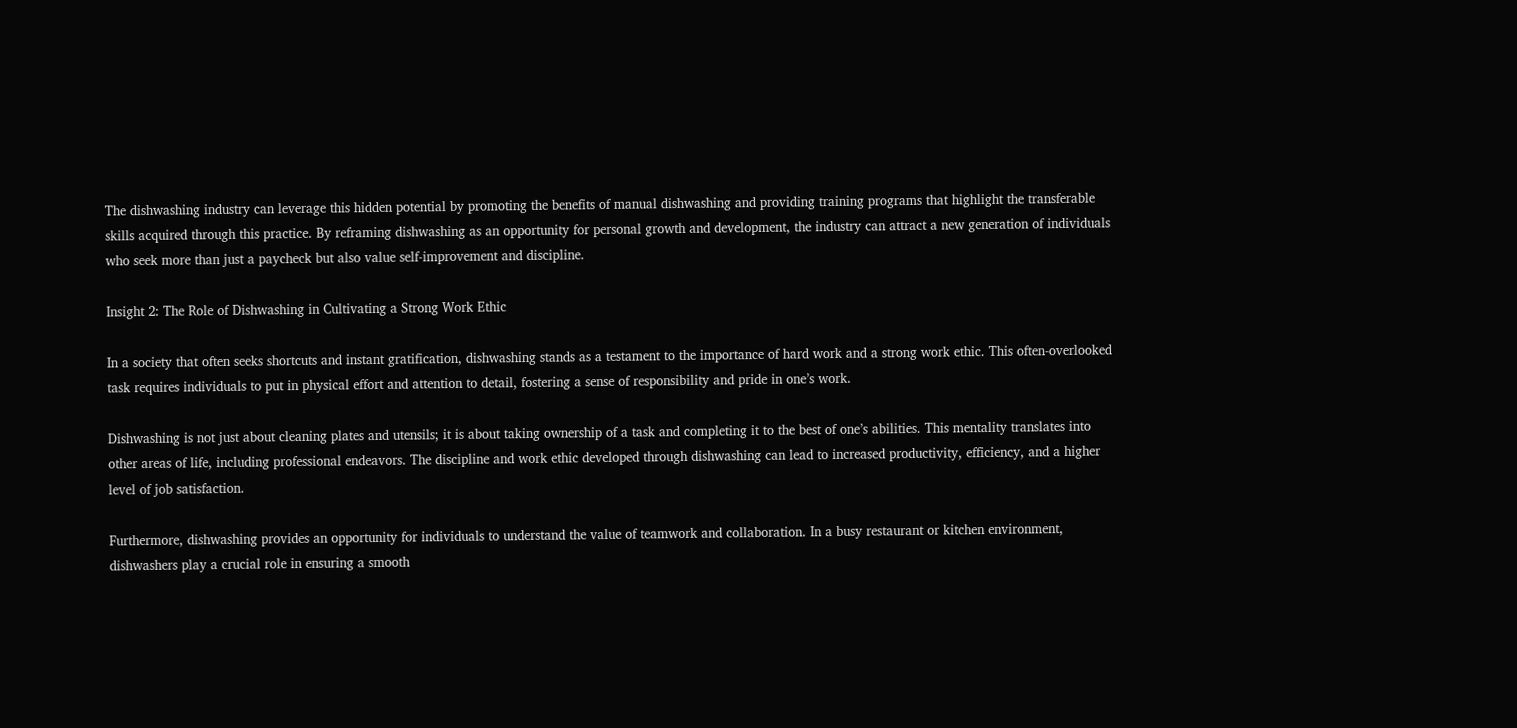The dishwashing industry can leverage this hidden potential by promoting the benefits of manual dishwashing and providing training programs that highlight the transferable skills acquired through this practice. By reframing dishwashing as an opportunity for personal growth and development, the industry can attract a new generation of individuals who seek more than just a paycheck but also value self-improvement and discipline.

Insight 2: The Role of Dishwashing in Cultivating a Strong Work Ethic

In a society that often seeks shortcuts and instant gratification, dishwashing stands as a testament to the importance of hard work and a strong work ethic. This often-overlooked task requires individuals to put in physical effort and attention to detail, fostering a sense of responsibility and pride in one’s work.

Dishwashing is not just about cleaning plates and utensils; it is about taking ownership of a task and completing it to the best of one’s abilities. This mentality translates into other areas of life, including professional endeavors. The discipline and work ethic developed through dishwashing can lead to increased productivity, efficiency, and a higher level of job satisfaction.

Furthermore, dishwashing provides an opportunity for individuals to understand the value of teamwork and collaboration. In a busy restaurant or kitchen environment, dishwashers play a crucial role in ensuring a smooth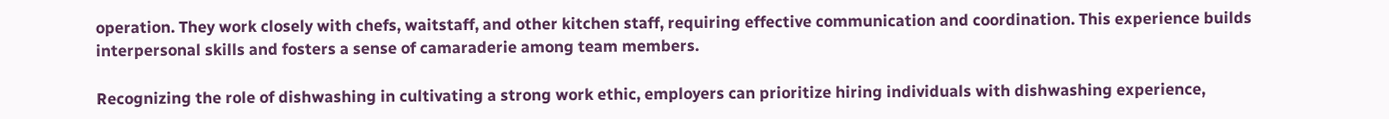operation. They work closely with chefs, waitstaff, and other kitchen staff, requiring effective communication and coordination. This experience builds interpersonal skills and fosters a sense of camaraderie among team members.

Recognizing the role of dishwashing in cultivating a strong work ethic, employers can prioritize hiring individuals with dishwashing experience,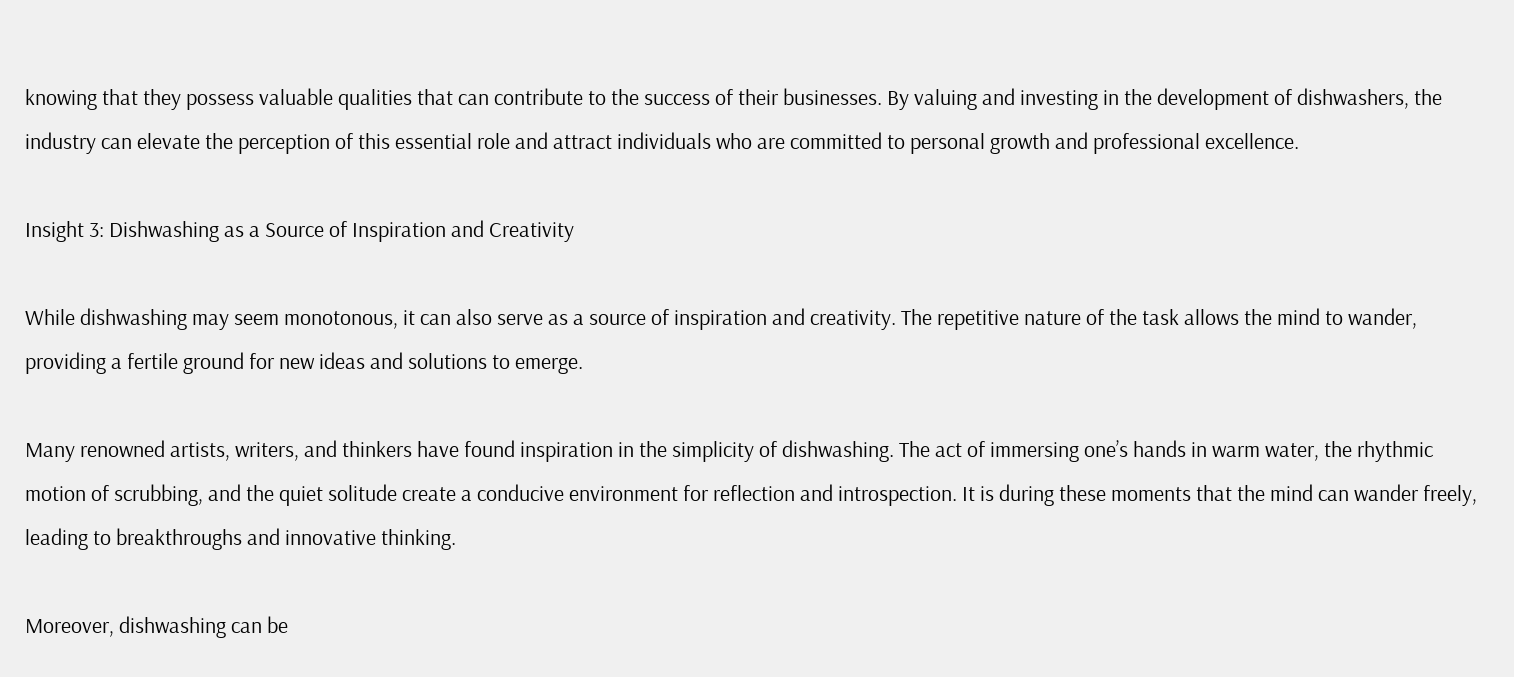knowing that they possess valuable qualities that can contribute to the success of their businesses. By valuing and investing in the development of dishwashers, the industry can elevate the perception of this essential role and attract individuals who are committed to personal growth and professional excellence.

Insight 3: Dishwashing as a Source of Inspiration and Creativity

While dishwashing may seem monotonous, it can also serve as a source of inspiration and creativity. The repetitive nature of the task allows the mind to wander, providing a fertile ground for new ideas and solutions to emerge.

Many renowned artists, writers, and thinkers have found inspiration in the simplicity of dishwashing. The act of immersing one’s hands in warm water, the rhythmic motion of scrubbing, and the quiet solitude create a conducive environment for reflection and introspection. It is during these moments that the mind can wander freely, leading to breakthroughs and innovative thinking.

Moreover, dishwashing can be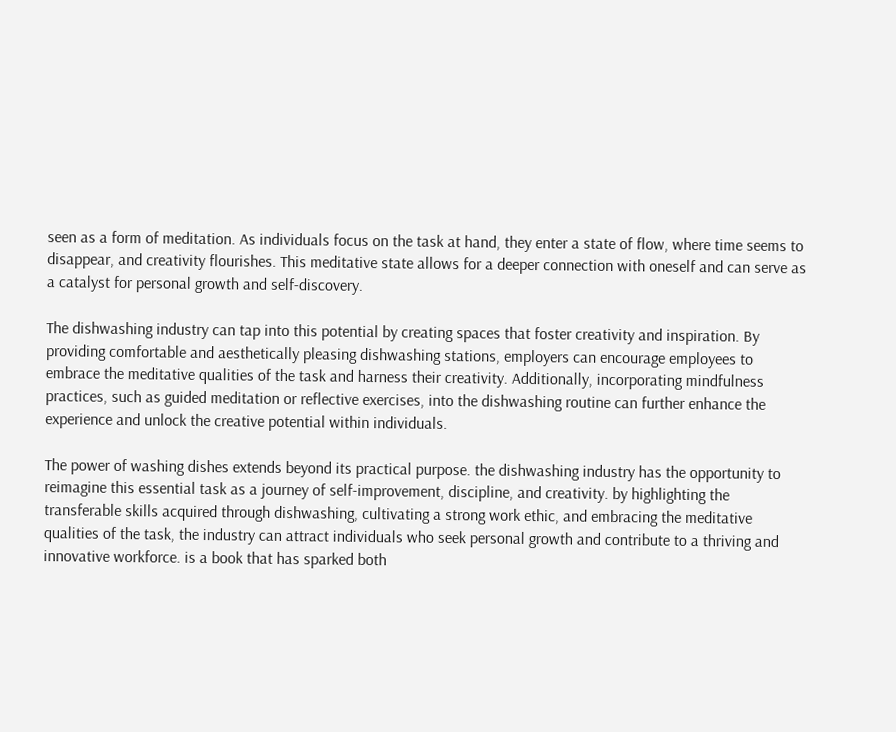seen as a form of meditation. As individuals focus on the task at hand, they enter a state of flow, where time seems to disappear, and creativity flourishes. This meditative state allows for a deeper connection with oneself and can serve as a catalyst for personal growth and self-discovery.

The dishwashing industry can tap into this potential by creating spaces that foster creativity and inspiration. By providing comfortable and aesthetically pleasing dishwashing stations, employers can encourage employees to embrace the meditative qualities of the task and harness their creativity. Additionally, incorporating mindfulness practices, such as guided meditation or reflective exercises, into the dishwashing routine can further enhance the experience and unlock the creative potential within individuals.

The power of washing dishes extends beyond its practical purpose. the dishwashing industry has the opportunity to reimagine this essential task as a journey of self-improvement, discipline, and creativity. by highlighting the transferable skills acquired through dishwashing, cultivating a strong work ethic, and embracing the meditative qualities of the task, the industry can attract individuals who seek personal growth and contribute to a thriving and innovative workforce. is a book that has sparked both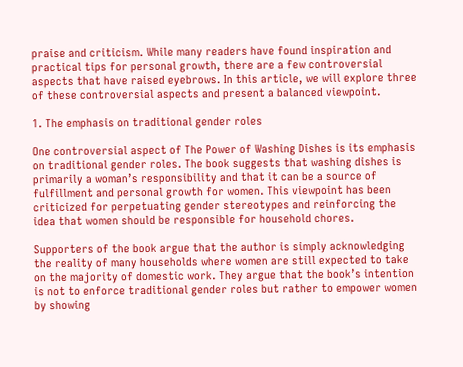praise and criticism. While many readers have found inspiration and practical tips for personal growth, there are a few controversial aspects that have raised eyebrows. In this article, we will explore three of these controversial aspects and present a balanced viewpoint.

1. The emphasis on traditional gender roles

One controversial aspect of The Power of Washing Dishes is its emphasis on traditional gender roles. The book suggests that washing dishes is primarily a woman’s responsibility and that it can be a source of fulfillment and personal growth for women. This viewpoint has been criticized for perpetuating gender stereotypes and reinforcing the idea that women should be responsible for household chores.

Supporters of the book argue that the author is simply acknowledging the reality of many households where women are still expected to take on the majority of domestic work. They argue that the book’s intention is not to enforce traditional gender roles but rather to empower women by showing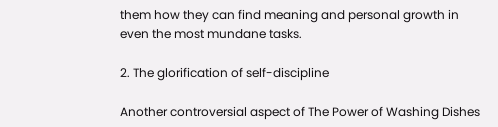them how they can find meaning and personal growth in even the most mundane tasks.

2. The glorification of self-discipline

Another controversial aspect of The Power of Washing Dishes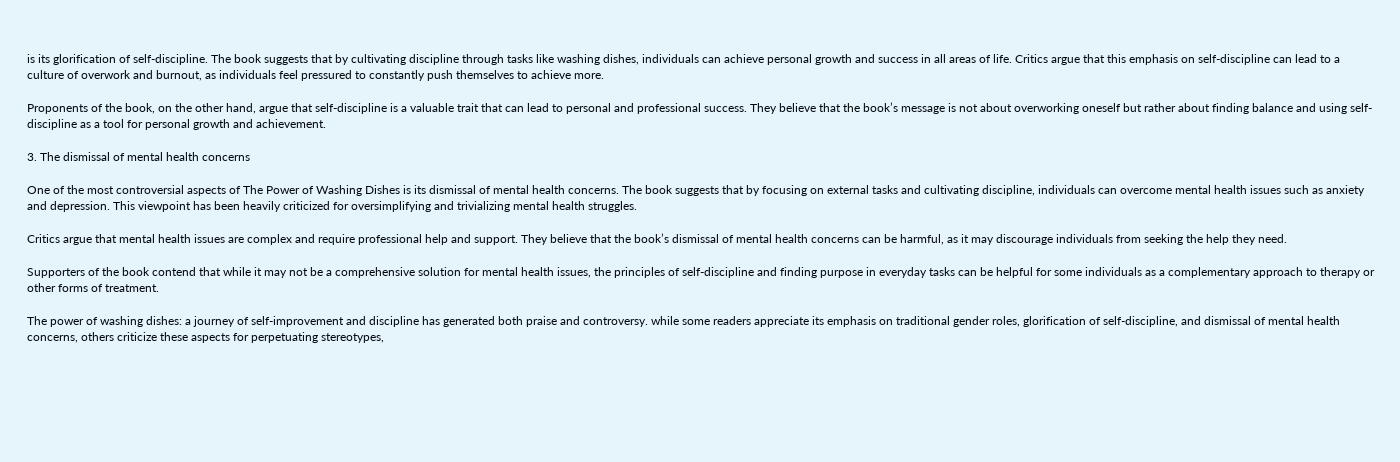is its glorification of self-discipline. The book suggests that by cultivating discipline through tasks like washing dishes, individuals can achieve personal growth and success in all areas of life. Critics argue that this emphasis on self-discipline can lead to a culture of overwork and burnout, as individuals feel pressured to constantly push themselves to achieve more.

Proponents of the book, on the other hand, argue that self-discipline is a valuable trait that can lead to personal and professional success. They believe that the book’s message is not about overworking oneself but rather about finding balance and using self-discipline as a tool for personal growth and achievement.

3. The dismissal of mental health concerns

One of the most controversial aspects of The Power of Washing Dishes is its dismissal of mental health concerns. The book suggests that by focusing on external tasks and cultivating discipline, individuals can overcome mental health issues such as anxiety and depression. This viewpoint has been heavily criticized for oversimplifying and trivializing mental health struggles.

Critics argue that mental health issues are complex and require professional help and support. They believe that the book’s dismissal of mental health concerns can be harmful, as it may discourage individuals from seeking the help they need.

Supporters of the book contend that while it may not be a comprehensive solution for mental health issues, the principles of self-discipline and finding purpose in everyday tasks can be helpful for some individuals as a complementary approach to therapy or other forms of treatment.

The power of washing dishes: a journey of self-improvement and discipline has generated both praise and controversy. while some readers appreciate its emphasis on traditional gender roles, glorification of self-discipline, and dismissal of mental health concerns, others criticize these aspects for perpetuating stereotypes,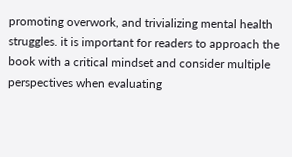promoting overwork, and trivializing mental health struggles. it is important for readers to approach the book with a critical mindset and consider multiple perspectives when evaluating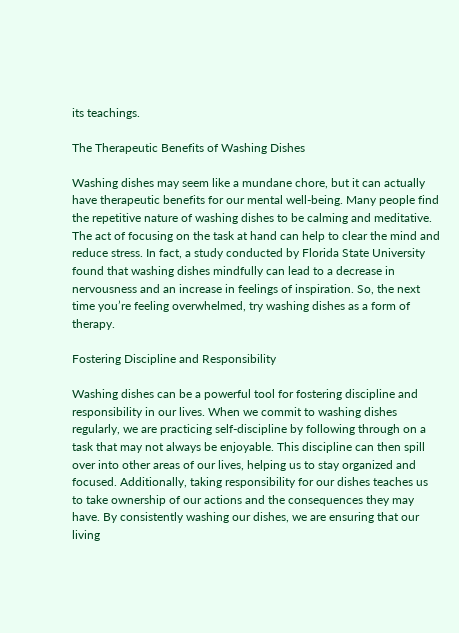its teachings.

The Therapeutic Benefits of Washing Dishes

Washing dishes may seem like a mundane chore, but it can actually have therapeutic benefits for our mental well-being. Many people find the repetitive nature of washing dishes to be calming and meditative. The act of focusing on the task at hand can help to clear the mind and reduce stress. In fact, a study conducted by Florida State University found that washing dishes mindfully can lead to a decrease in nervousness and an increase in feelings of inspiration. So, the next time you’re feeling overwhelmed, try washing dishes as a form of therapy.

Fostering Discipline and Responsibility

Washing dishes can be a powerful tool for fostering discipline and responsibility in our lives. When we commit to washing dishes regularly, we are practicing self-discipline by following through on a task that may not always be enjoyable. This discipline can then spill over into other areas of our lives, helping us to stay organized and focused. Additionally, taking responsibility for our dishes teaches us to take ownership of our actions and the consequences they may have. By consistently washing our dishes, we are ensuring that our living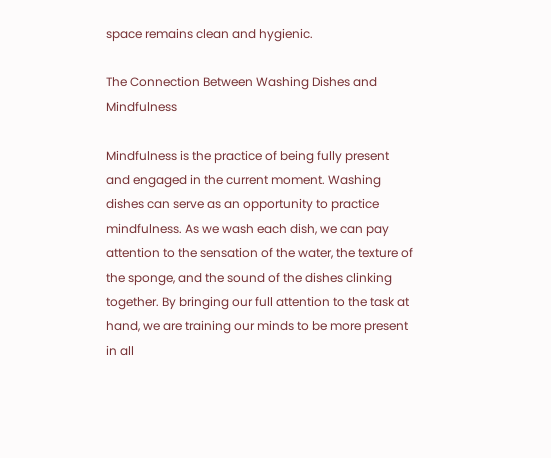space remains clean and hygienic.

The Connection Between Washing Dishes and Mindfulness

Mindfulness is the practice of being fully present and engaged in the current moment. Washing dishes can serve as an opportunity to practice mindfulness. As we wash each dish, we can pay attention to the sensation of the water, the texture of the sponge, and the sound of the dishes clinking together. By bringing our full attention to the task at hand, we are training our minds to be more present in all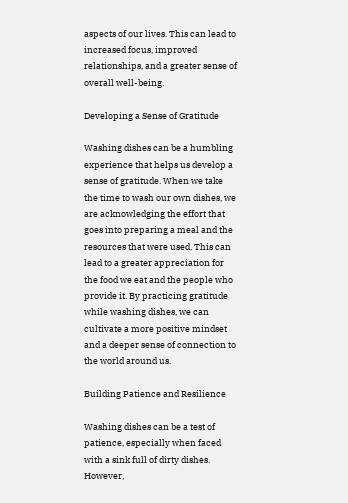aspects of our lives. This can lead to increased focus, improved relationships, and a greater sense of overall well-being.

Developing a Sense of Gratitude

Washing dishes can be a humbling experience that helps us develop a sense of gratitude. When we take the time to wash our own dishes, we are acknowledging the effort that goes into preparing a meal and the resources that were used. This can lead to a greater appreciation for the food we eat and the people who provide it. By practicing gratitude while washing dishes, we can cultivate a more positive mindset and a deeper sense of connection to the world around us.

Building Patience and Resilience

Washing dishes can be a test of patience, especially when faced with a sink full of dirty dishes. However,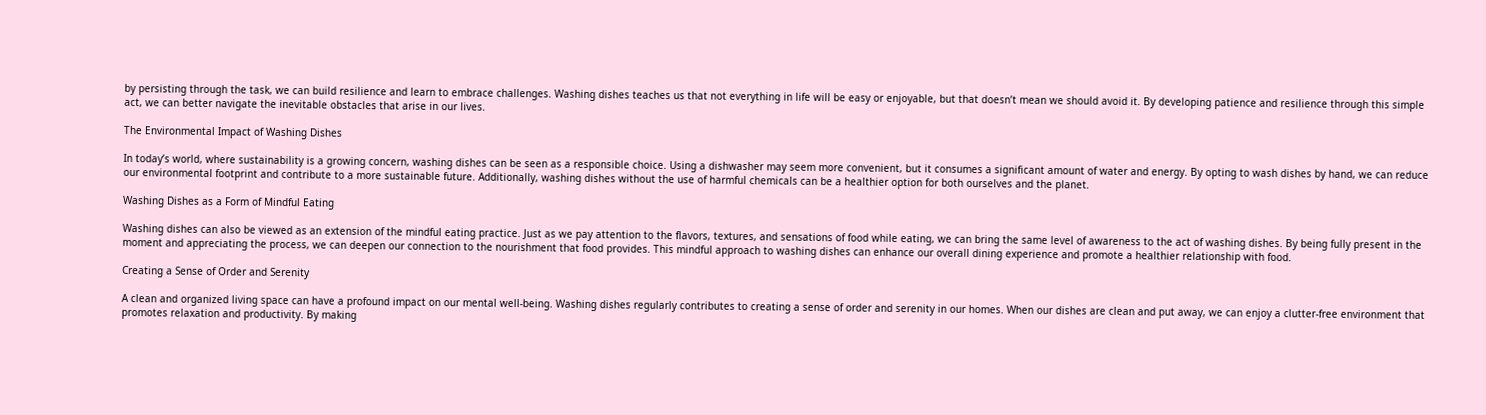by persisting through the task, we can build resilience and learn to embrace challenges. Washing dishes teaches us that not everything in life will be easy or enjoyable, but that doesn’t mean we should avoid it. By developing patience and resilience through this simple act, we can better navigate the inevitable obstacles that arise in our lives.

The Environmental Impact of Washing Dishes

In today’s world, where sustainability is a growing concern, washing dishes can be seen as a responsible choice. Using a dishwasher may seem more convenient, but it consumes a significant amount of water and energy. By opting to wash dishes by hand, we can reduce our environmental footprint and contribute to a more sustainable future. Additionally, washing dishes without the use of harmful chemicals can be a healthier option for both ourselves and the planet.

Washing Dishes as a Form of Mindful Eating

Washing dishes can also be viewed as an extension of the mindful eating practice. Just as we pay attention to the flavors, textures, and sensations of food while eating, we can bring the same level of awareness to the act of washing dishes. By being fully present in the moment and appreciating the process, we can deepen our connection to the nourishment that food provides. This mindful approach to washing dishes can enhance our overall dining experience and promote a healthier relationship with food.

Creating a Sense of Order and Serenity

A clean and organized living space can have a profound impact on our mental well-being. Washing dishes regularly contributes to creating a sense of order and serenity in our homes. When our dishes are clean and put away, we can enjoy a clutter-free environment that promotes relaxation and productivity. By making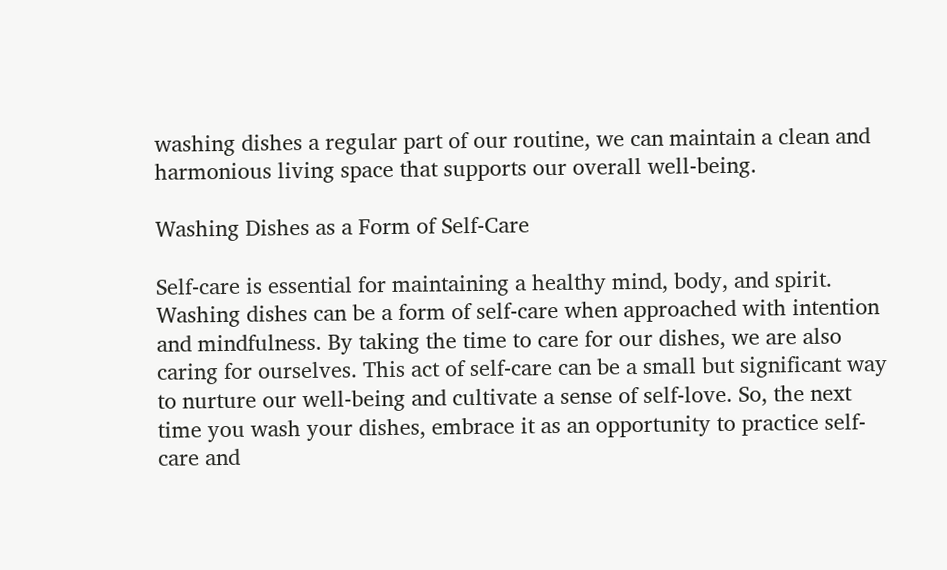washing dishes a regular part of our routine, we can maintain a clean and harmonious living space that supports our overall well-being.

Washing Dishes as a Form of Self-Care

Self-care is essential for maintaining a healthy mind, body, and spirit. Washing dishes can be a form of self-care when approached with intention and mindfulness. By taking the time to care for our dishes, we are also caring for ourselves. This act of self-care can be a small but significant way to nurture our well-being and cultivate a sense of self-love. So, the next time you wash your dishes, embrace it as an opportunity to practice self-care and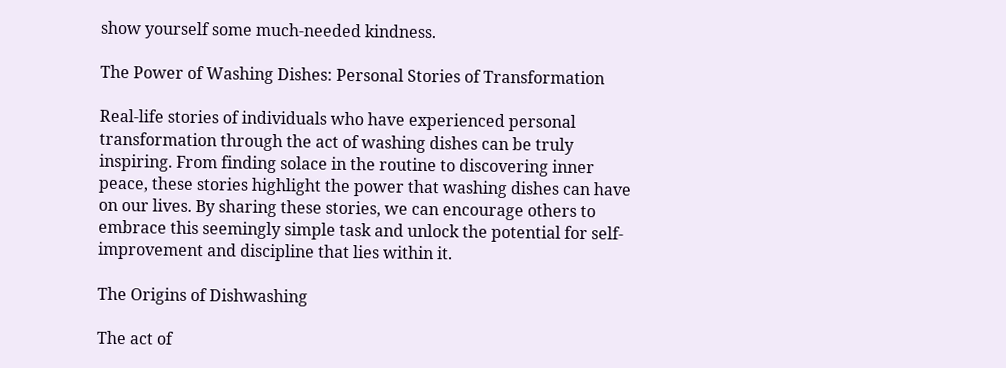show yourself some much-needed kindness.

The Power of Washing Dishes: Personal Stories of Transformation

Real-life stories of individuals who have experienced personal transformation through the act of washing dishes can be truly inspiring. From finding solace in the routine to discovering inner peace, these stories highlight the power that washing dishes can have on our lives. By sharing these stories, we can encourage others to embrace this seemingly simple task and unlock the potential for self-improvement and discipline that lies within it.

The Origins of Dishwashing

The act of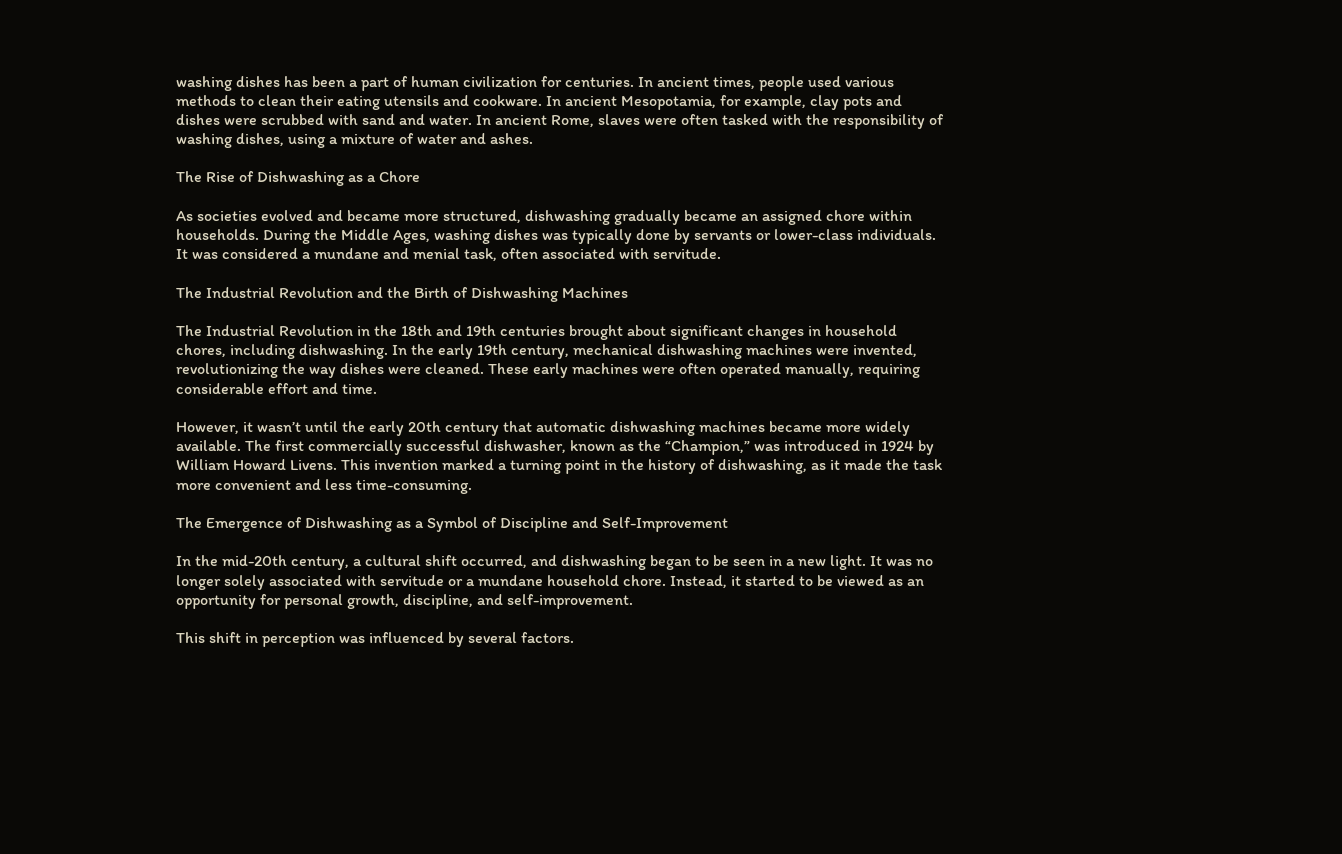washing dishes has been a part of human civilization for centuries. In ancient times, people used various methods to clean their eating utensils and cookware. In ancient Mesopotamia, for example, clay pots and dishes were scrubbed with sand and water. In ancient Rome, slaves were often tasked with the responsibility of washing dishes, using a mixture of water and ashes.

The Rise of Dishwashing as a Chore

As societies evolved and became more structured, dishwashing gradually became an assigned chore within households. During the Middle Ages, washing dishes was typically done by servants or lower-class individuals. It was considered a mundane and menial task, often associated with servitude.

The Industrial Revolution and the Birth of Dishwashing Machines

The Industrial Revolution in the 18th and 19th centuries brought about significant changes in household chores, including dishwashing. In the early 19th century, mechanical dishwashing machines were invented, revolutionizing the way dishes were cleaned. These early machines were often operated manually, requiring considerable effort and time.

However, it wasn’t until the early 20th century that automatic dishwashing machines became more widely available. The first commercially successful dishwasher, known as the “Champion,” was introduced in 1924 by William Howard Livens. This invention marked a turning point in the history of dishwashing, as it made the task more convenient and less time-consuming.

The Emergence of Dishwashing as a Symbol of Discipline and Self-Improvement

In the mid-20th century, a cultural shift occurred, and dishwashing began to be seen in a new light. It was no longer solely associated with servitude or a mundane household chore. Instead, it started to be viewed as an opportunity for personal growth, discipline, and self-improvement.

This shift in perception was influenced by several factors.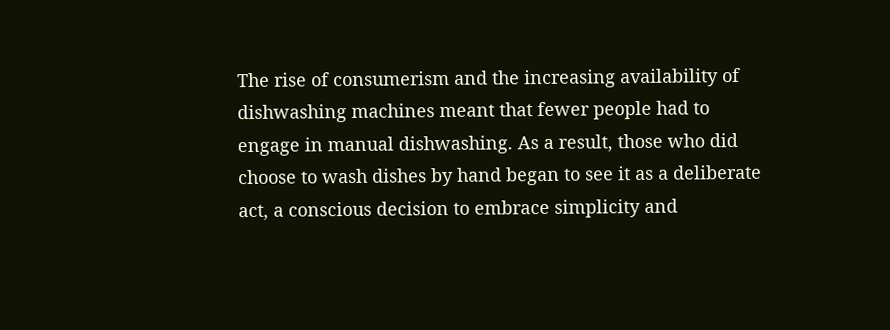The rise of consumerism and the increasing availability of dishwashing machines meant that fewer people had to engage in manual dishwashing. As a result, those who did choose to wash dishes by hand began to see it as a deliberate act, a conscious decision to embrace simplicity and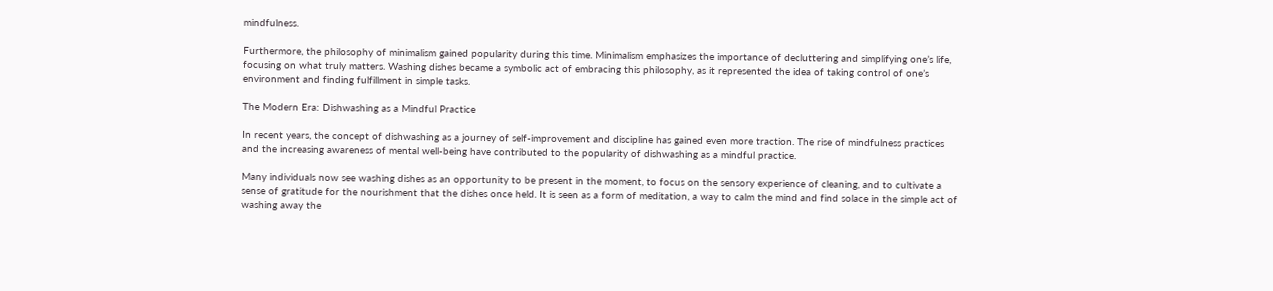mindfulness.

Furthermore, the philosophy of minimalism gained popularity during this time. Minimalism emphasizes the importance of decluttering and simplifying one’s life, focusing on what truly matters. Washing dishes became a symbolic act of embracing this philosophy, as it represented the idea of taking control of one’s environment and finding fulfillment in simple tasks.

The Modern Era: Dishwashing as a Mindful Practice

In recent years, the concept of dishwashing as a journey of self-improvement and discipline has gained even more traction. The rise of mindfulness practices and the increasing awareness of mental well-being have contributed to the popularity of dishwashing as a mindful practice.

Many individuals now see washing dishes as an opportunity to be present in the moment, to focus on the sensory experience of cleaning, and to cultivate a sense of gratitude for the nourishment that the dishes once held. It is seen as a form of meditation, a way to calm the mind and find solace in the simple act of washing away the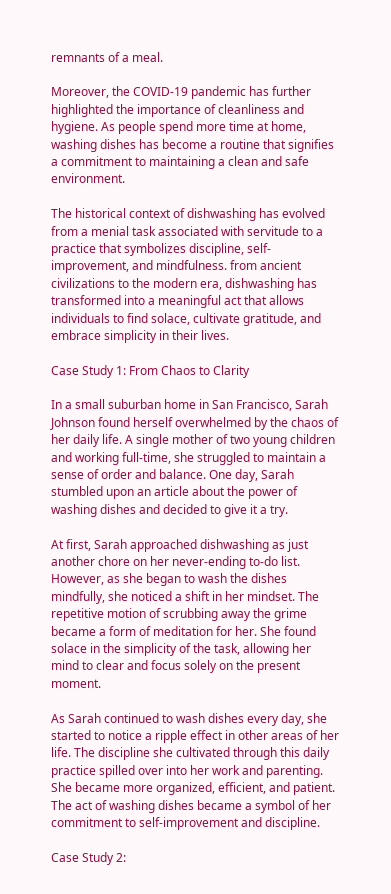remnants of a meal.

Moreover, the COVID-19 pandemic has further highlighted the importance of cleanliness and hygiene. As people spend more time at home, washing dishes has become a routine that signifies a commitment to maintaining a clean and safe environment.

The historical context of dishwashing has evolved from a menial task associated with servitude to a practice that symbolizes discipline, self-improvement, and mindfulness. from ancient civilizations to the modern era, dishwashing has transformed into a meaningful act that allows individuals to find solace, cultivate gratitude, and embrace simplicity in their lives.

Case Study 1: From Chaos to Clarity

In a small suburban home in San Francisco, Sarah Johnson found herself overwhelmed by the chaos of her daily life. A single mother of two young children and working full-time, she struggled to maintain a sense of order and balance. One day, Sarah stumbled upon an article about the power of washing dishes and decided to give it a try.

At first, Sarah approached dishwashing as just another chore on her never-ending to-do list. However, as she began to wash the dishes mindfully, she noticed a shift in her mindset. The repetitive motion of scrubbing away the grime became a form of meditation for her. She found solace in the simplicity of the task, allowing her mind to clear and focus solely on the present moment.

As Sarah continued to wash dishes every day, she started to notice a ripple effect in other areas of her life. The discipline she cultivated through this daily practice spilled over into her work and parenting. She became more organized, efficient, and patient. The act of washing dishes became a symbol of her commitment to self-improvement and discipline.

Case Study 2: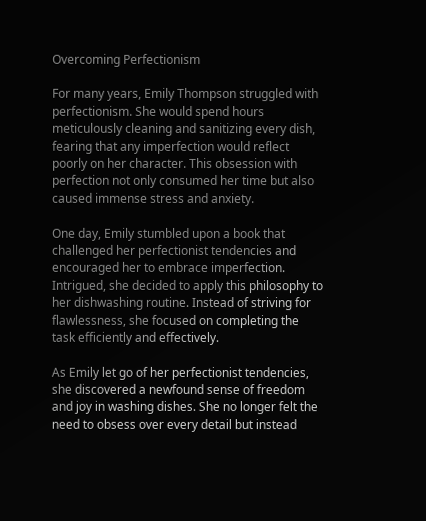Overcoming Perfectionism

For many years, Emily Thompson struggled with perfectionism. She would spend hours meticulously cleaning and sanitizing every dish, fearing that any imperfection would reflect poorly on her character. This obsession with perfection not only consumed her time but also caused immense stress and anxiety.

One day, Emily stumbled upon a book that challenged her perfectionist tendencies and encouraged her to embrace imperfection. Intrigued, she decided to apply this philosophy to her dishwashing routine. Instead of striving for flawlessness, she focused on completing the task efficiently and effectively.

As Emily let go of her perfectionist tendencies, she discovered a newfound sense of freedom and joy in washing dishes. She no longer felt the need to obsess over every detail but instead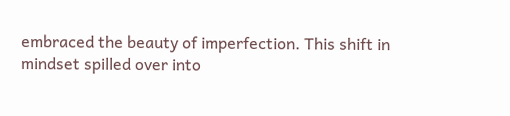embraced the beauty of imperfection. This shift in mindset spilled over into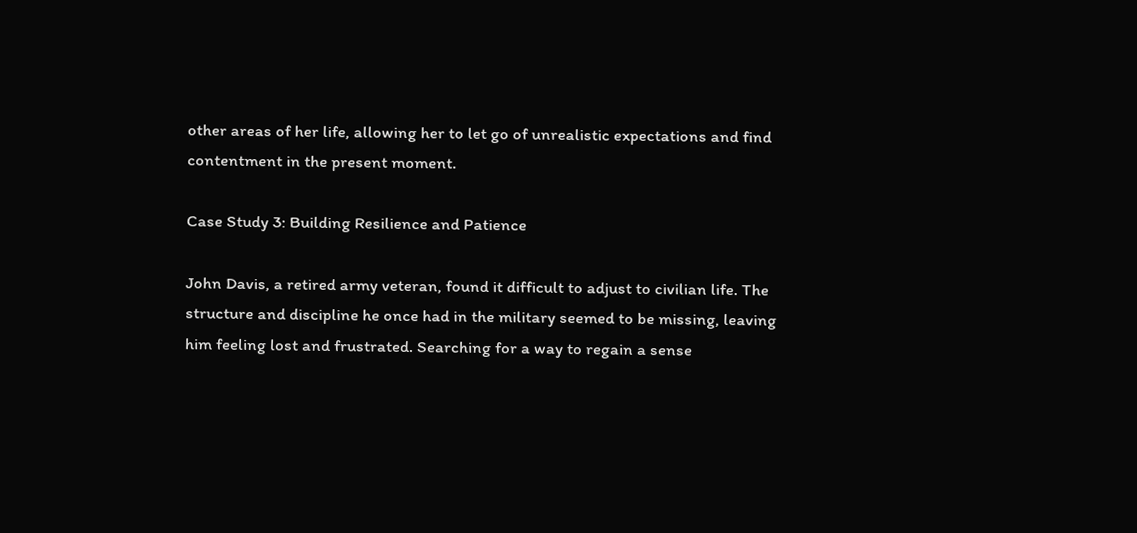other areas of her life, allowing her to let go of unrealistic expectations and find contentment in the present moment.

Case Study 3: Building Resilience and Patience

John Davis, a retired army veteran, found it difficult to adjust to civilian life. The structure and discipline he once had in the military seemed to be missing, leaving him feeling lost and frustrated. Searching for a way to regain a sense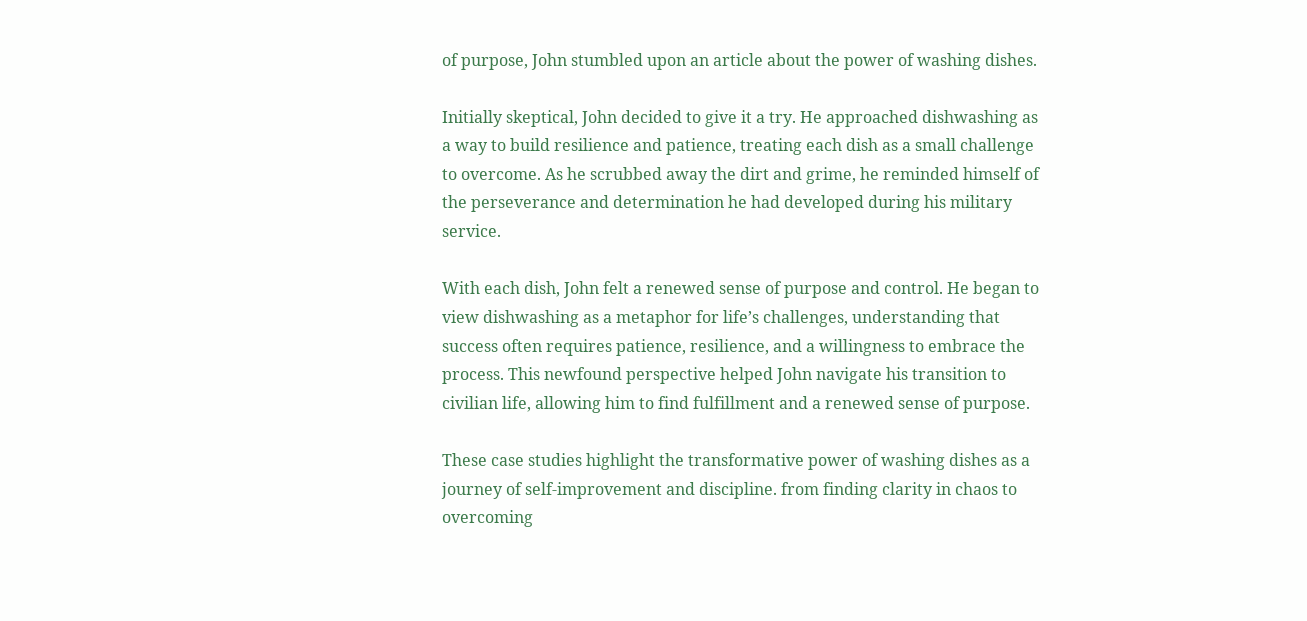of purpose, John stumbled upon an article about the power of washing dishes.

Initially skeptical, John decided to give it a try. He approached dishwashing as a way to build resilience and patience, treating each dish as a small challenge to overcome. As he scrubbed away the dirt and grime, he reminded himself of the perseverance and determination he had developed during his military service.

With each dish, John felt a renewed sense of purpose and control. He began to view dishwashing as a metaphor for life’s challenges, understanding that success often requires patience, resilience, and a willingness to embrace the process. This newfound perspective helped John navigate his transition to civilian life, allowing him to find fulfillment and a renewed sense of purpose.

These case studies highlight the transformative power of washing dishes as a journey of self-improvement and discipline. from finding clarity in chaos to overcoming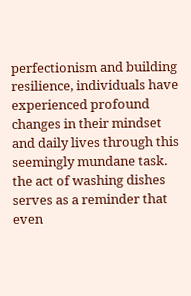perfectionism and building resilience, individuals have experienced profound changes in their mindset and daily lives through this seemingly mundane task. the act of washing dishes serves as a reminder that even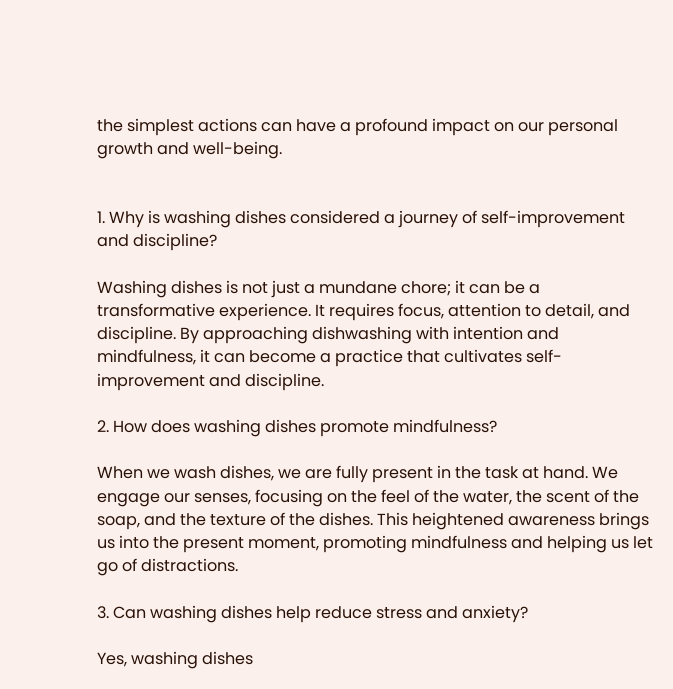the simplest actions can have a profound impact on our personal growth and well-being.


1. Why is washing dishes considered a journey of self-improvement and discipline?

Washing dishes is not just a mundane chore; it can be a transformative experience. It requires focus, attention to detail, and discipline. By approaching dishwashing with intention and mindfulness, it can become a practice that cultivates self-improvement and discipline.

2. How does washing dishes promote mindfulness?

When we wash dishes, we are fully present in the task at hand. We engage our senses, focusing on the feel of the water, the scent of the soap, and the texture of the dishes. This heightened awareness brings us into the present moment, promoting mindfulness and helping us let go of distractions.

3. Can washing dishes help reduce stress and anxiety?

Yes, washing dishes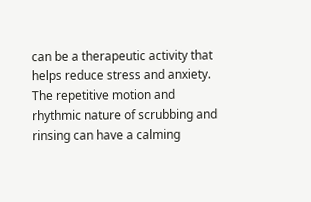can be a therapeutic activity that helps reduce stress and anxiety. The repetitive motion and rhythmic nature of scrubbing and rinsing can have a calming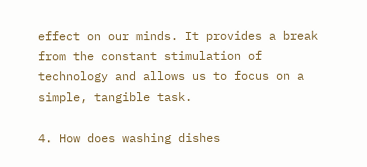effect on our minds. It provides a break from the constant stimulation of technology and allows us to focus on a simple, tangible task.

4. How does washing dishes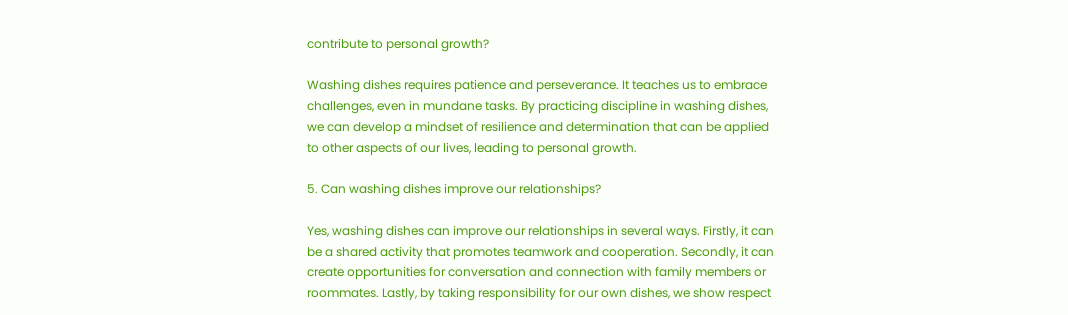contribute to personal growth?

Washing dishes requires patience and perseverance. It teaches us to embrace challenges, even in mundane tasks. By practicing discipline in washing dishes, we can develop a mindset of resilience and determination that can be applied to other aspects of our lives, leading to personal growth.

5. Can washing dishes improve our relationships?

Yes, washing dishes can improve our relationships in several ways. Firstly, it can be a shared activity that promotes teamwork and cooperation. Secondly, it can create opportunities for conversation and connection with family members or roommates. Lastly, by taking responsibility for our own dishes, we show respect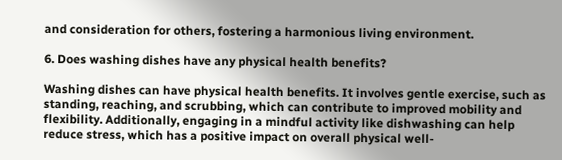and consideration for others, fostering a harmonious living environment.

6. Does washing dishes have any physical health benefits?

Washing dishes can have physical health benefits. It involves gentle exercise, such as standing, reaching, and scrubbing, which can contribute to improved mobility and flexibility. Additionally, engaging in a mindful activity like dishwashing can help reduce stress, which has a positive impact on overall physical well-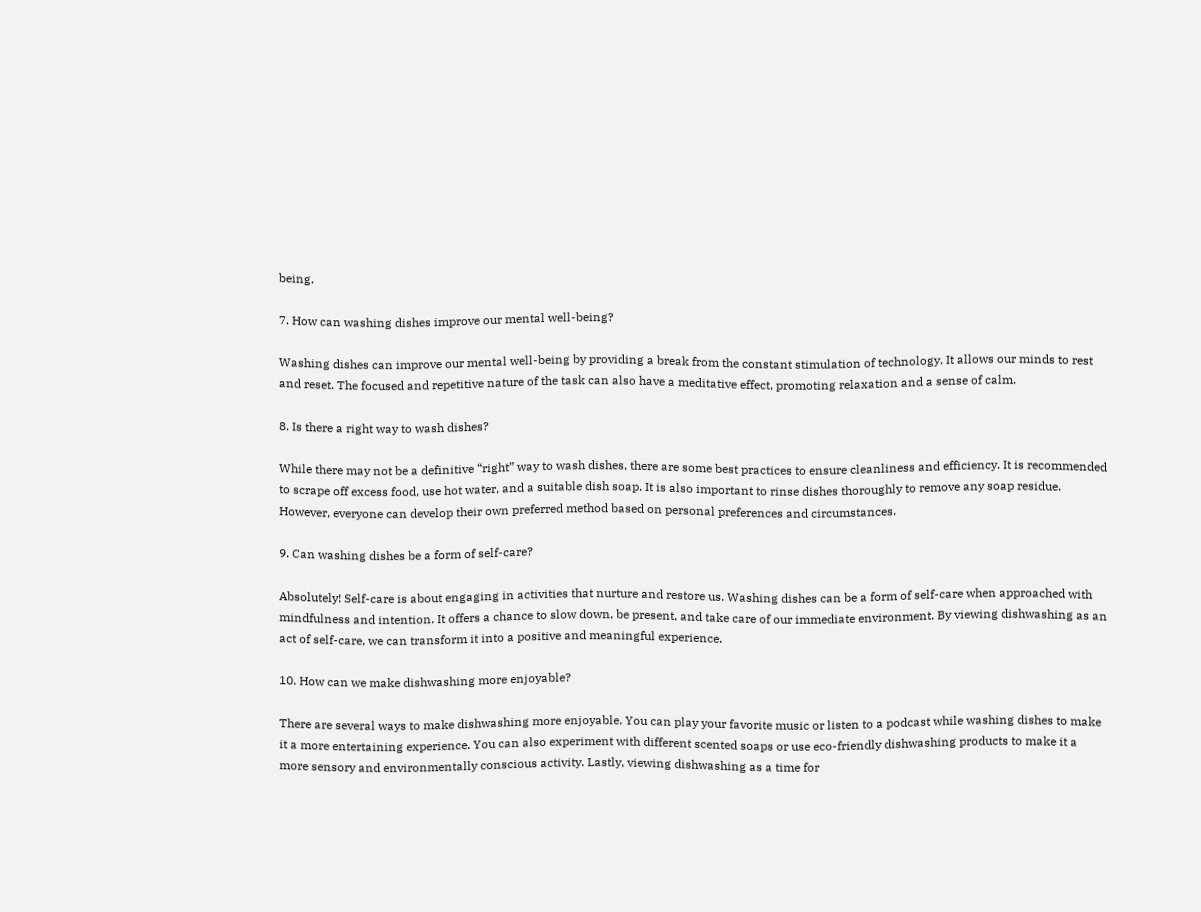being.

7. How can washing dishes improve our mental well-being?

Washing dishes can improve our mental well-being by providing a break from the constant stimulation of technology. It allows our minds to rest and reset. The focused and repetitive nature of the task can also have a meditative effect, promoting relaxation and a sense of calm.

8. Is there a right way to wash dishes?

While there may not be a definitive “right” way to wash dishes, there are some best practices to ensure cleanliness and efficiency. It is recommended to scrape off excess food, use hot water, and a suitable dish soap. It is also important to rinse dishes thoroughly to remove any soap residue. However, everyone can develop their own preferred method based on personal preferences and circumstances.

9. Can washing dishes be a form of self-care?

Absolutely! Self-care is about engaging in activities that nurture and restore us. Washing dishes can be a form of self-care when approached with mindfulness and intention. It offers a chance to slow down, be present, and take care of our immediate environment. By viewing dishwashing as an act of self-care, we can transform it into a positive and meaningful experience.

10. How can we make dishwashing more enjoyable?

There are several ways to make dishwashing more enjoyable. You can play your favorite music or listen to a podcast while washing dishes to make it a more entertaining experience. You can also experiment with different scented soaps or use eco-friendly dishwashing products to make it a more sensory and environmentally conscious activity. Lastly, viewing dishwashing as a time for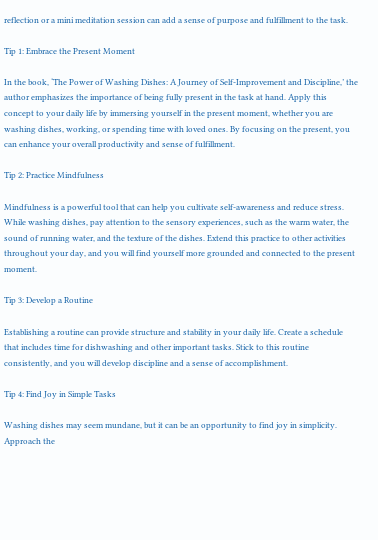reflection or a mini meditation session can add a sense of purpose and fulfillment to the task.

Tip 1: Embrace the Present Moment

In the book, ‘The Power of Washing Dishes: A Journey of Self-Improvement and Discipline,’ the author emphasizes the importance of being fully present in the task at hand. Apply this concept to your daily life by immersing yourself in the present moment, whether you are washing dishes, working, or spending time with loved ones. By focusing on the present, you can enhance your overall productivity and sense of fulfillment.

Tip 2: Practice Mindfulness

Mindfulness is a powerful tool that can help you cultivate self-awareness and reduce stress. While washing dishes, pay attention to the sensory experiences, such as the warm water, the sound of running water, and the texture of the dishes. Extend this practice to other activities throughout your day, and you will find yourself more grounded and connected to the present moment.

Tip 3: Develop a Routine

Establishing a routine can provide structure and stability in your daily life. Create a schedule that includes time for dishwashing and other important tasks. Stick to this routine consistently, and you will develop discipline and a sense of accomplishment.

Tip 4: Find Joy in Simple Tasks

Washing dishes may seem mundane, but it can be an opportunity to find joy in simplicity. Approach the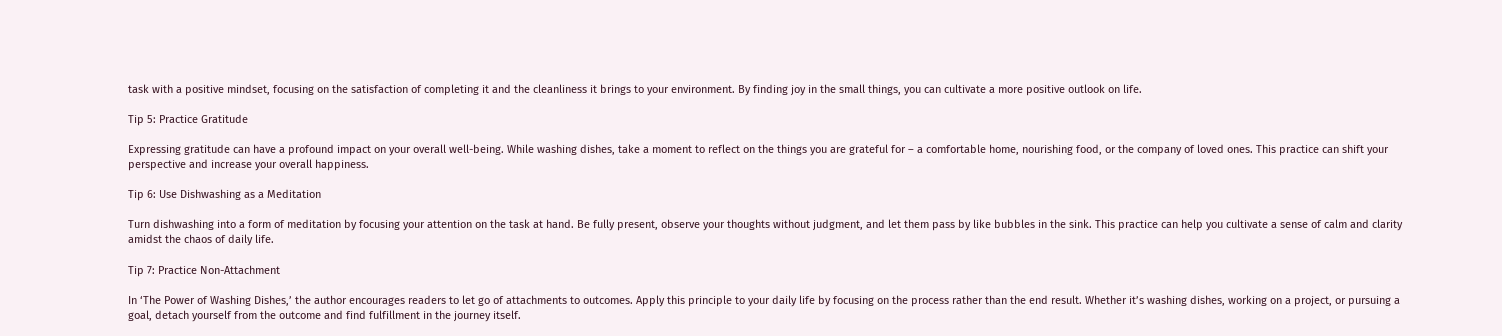task with a positive mindset, focusing on the satisfaction of completing it and the cleanliness it brings to your environment. By finding joy in the small things, you can cultivate a more positive outlook on life.

Tip 5: Practice Gratitude

Expressing gratitude can have a profound impact on your overall well-being. While washing dishes, take a moment to reflect on the things you are grateful for – a comfortable home, nourishing food, or the company of loved ones. This practice can shift your perspective and increase your overall happiness.

Tip 6: Use Dishwashing as a Meditation

Turn dishwashing into a form of meditation by focusing your attention on the task at hand. Be fully present, observe your thoughts without judgment, and let them pass by like bubbles in the sink. This practice can help you cultivate a sense of calm and clarity amidst the chaos of daily life.

Tip 7: Practice Non-Attachment

In ‘The Power of Washing Dishes,’ the author encourages readers to let go of attachments to outcomes. Apply this principle to your daily life by focusing on the process rather than the end result. Whether it’s washing dishes, working on a project, or pursuing a goal, detach yourself from the outcome and find fulfillment in the journey itself.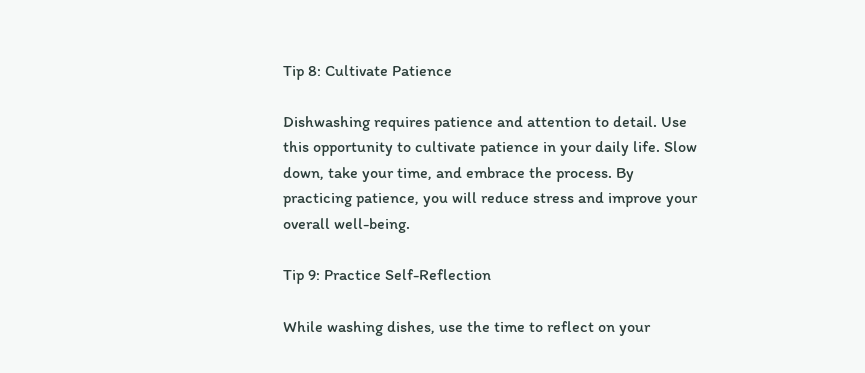Tip 8: Cultivate Patience

Dishwashing requires patience and attention to detail. Use this opportunity to cultivate patience in your daily life. Slow down, take your time, and embrace the process. By practicing patience, you will reduce stress and improve your overall well-being.

Tip 9: Practice Self-Reflection

While washing dishes, use the time to reflect on your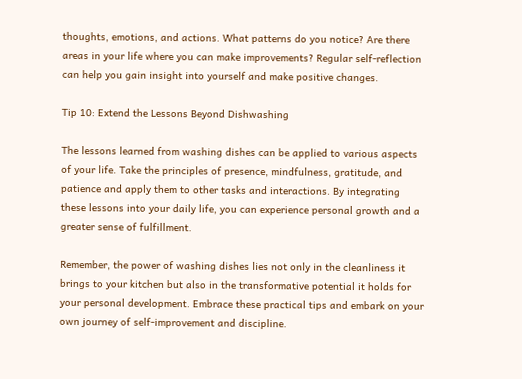thoughts, emotions, and actions. What patterns do you notice? Are there areas in your life where you can make improvements? Regular self-reflection can help you gain insight into yourself and make positive changes.

Tip 10: Extend the Lessons Beyond Dishwashing

The lessons learned from washing dishes can be applied to various aspects of your life. Take the principles of presence, mindfulness, gratitude, and patience and apply them to other tasks and interactions. By integrating these lessons into your daily life, you can experience personal growth and a greater sense of fulfillment.

Remember, the power of washing dishes lies not only in the cleanliness it brings to your kitchen but also in the transformative potential it holds for your personal development. Embrace these practical tips and embark on your own journey of self-improvement and discipline.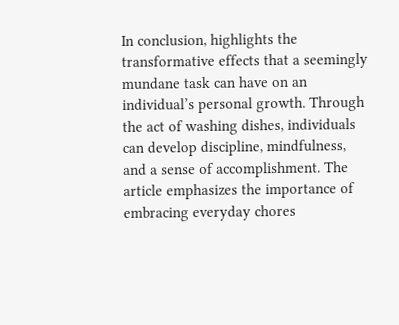In conclusion, highlights the transformative effects that a seemingly mundane task can have on an individual’s personal growth. Through the act of washing dishes, individuals can develop discipline, mindfulness, and a sense of accomplishment. The article emphasizes the importance of embracing everyday chores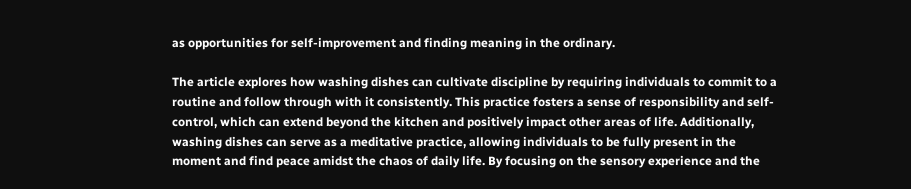as opportunities for self-improvement and finding meaning in the ordinary.

The article explores how washing dishes can cultivate discipline by requiring individuals to commit to a routine and follow through with it consistently. This practice fosters a sense of responsibility and self-control, which can extend beyond the kitchen and positively impact other areas of life. Additionally, washing dishes can serve as a meditative practice, allowing individuals to be fully present in the moment and find peace amidst the chaos of daily life. By focusing on the sensory experience and the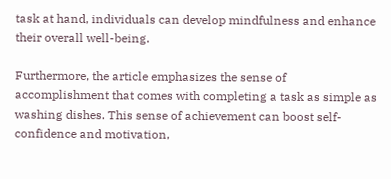task at hand, individuals can develop mindfulness and enhance their overall well-being.

Furthermore, the article emphasizes the sense of accomplishment that comes with completing a task as simple as washing dishes. This sense of achievement can boost self-confidence and motivation,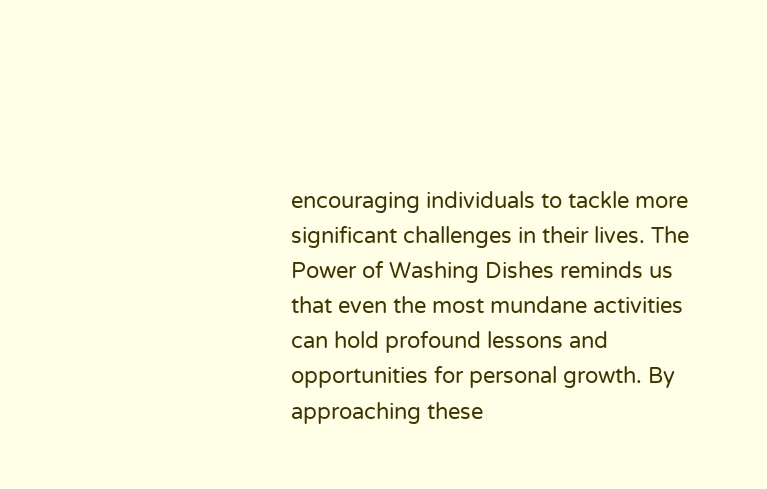encouraging individuals to tackle more significant challenges in their lives. The Power of Washing Dishes reminds us that even the most mundane activities can hold profound lessons and opportunities for personal growth. By approaching these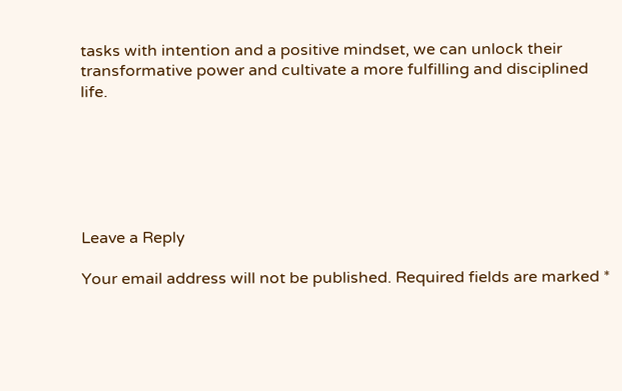tasks with intention and a positive mindset, we can unlock their transformative power and cultivate a more fulfilling and disciplined life.






Leave a Reply

Your email address will not be published. Required fields are marked *